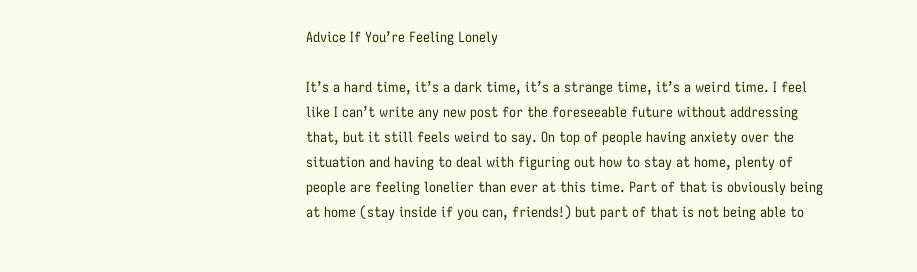Advice If You’re Feeling Lonely

It’s a hard time, it’s a dark time, it’s a strange time, it’s a weird time. I feel like I can’t write any new post for the foreseeable future without addressing that, but it still feels weird to say. On top of people having anxiety over the situation and having to deal with figuring out how to stay at home, plenty of people are feeling lonelier than ever at this time. Part of that is obviously being at home (stay inside if you can, friends!) but part of that is not being able to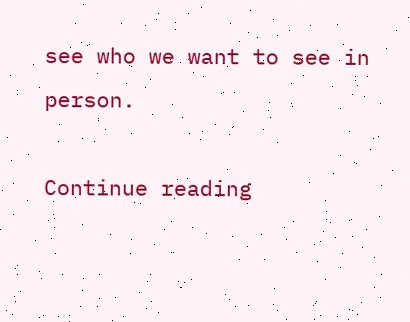see who we want to see in person.

Continue reading